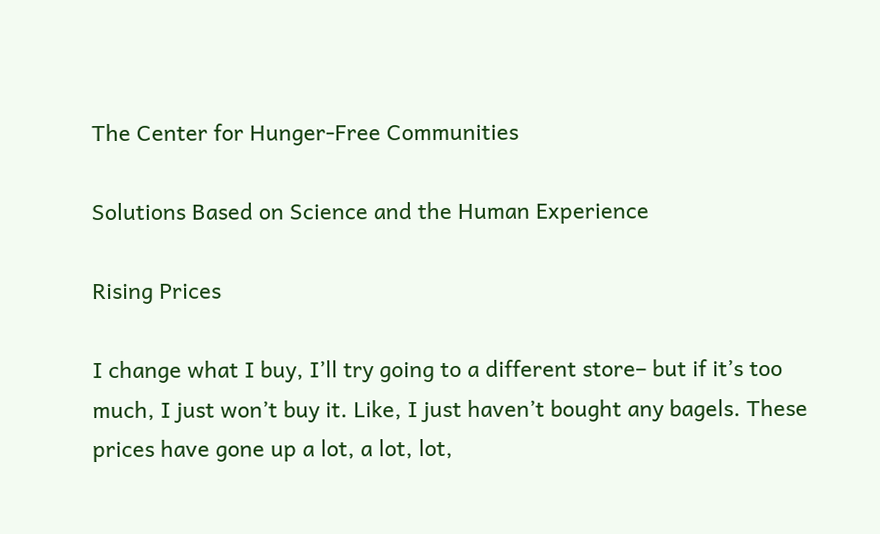The Center for Hunger-Free Communities

Solutions Based on Science and the Human Experience

Rising Prices

I change what I buy, I’ll try going to a different store– but if it’s too much, I just won’t buy it. Like, I just haven’t bought any bagels. These prices have gone up a lot, a lot, lot,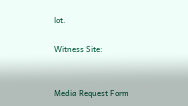lot.

Witness Site:


Media Request Form